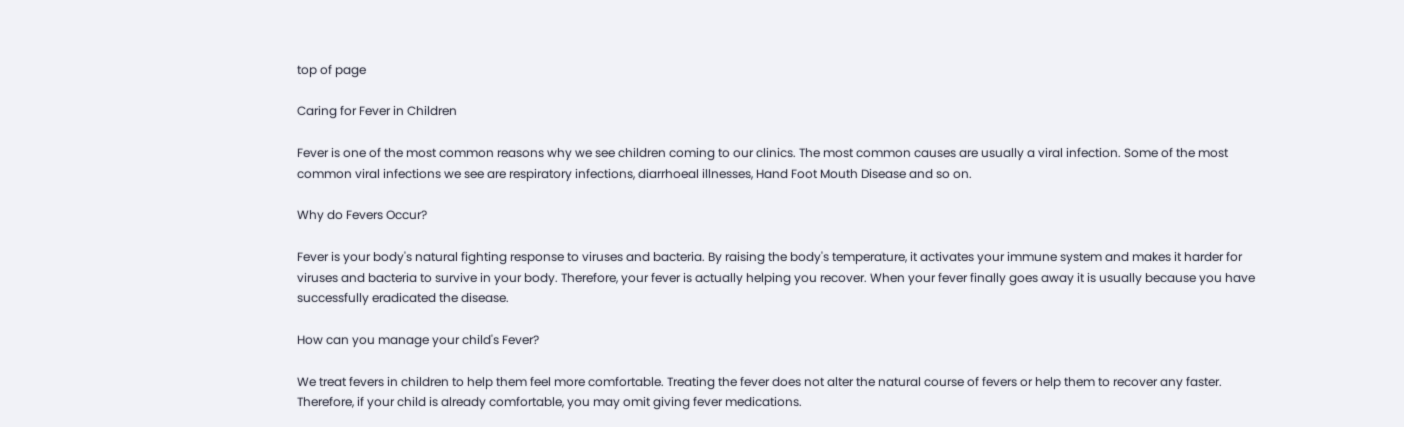top of page

Caring for Fever in Children

Fever is one of the most common reasons why we see children coming to our clinics. The most common causes are usually a viral infection. Some of the most common viral infections we see are respiratory infections, diarrhoeal illnesses, Hand Foot Mouth Disease and so on.

Why do Fevers Occur?

Fever is your body's natural fighting response to viruses and bacteria. By raising the body's temperature, it activates your immune system and makes it harder for viruses and bacteria to survive in your body. Therefore, your fever is actually helping you recover. When your fever finally goes away it is usually because you have successfully eradicated the disease.

How can you manage your child's Fever?

We treat fevers in children to help them feel more comfortable. Treating the fever does not alter the natural course of fevers or help them to recover any faster. Therefore, if your child is already comfortable, you may omit giving fever medications.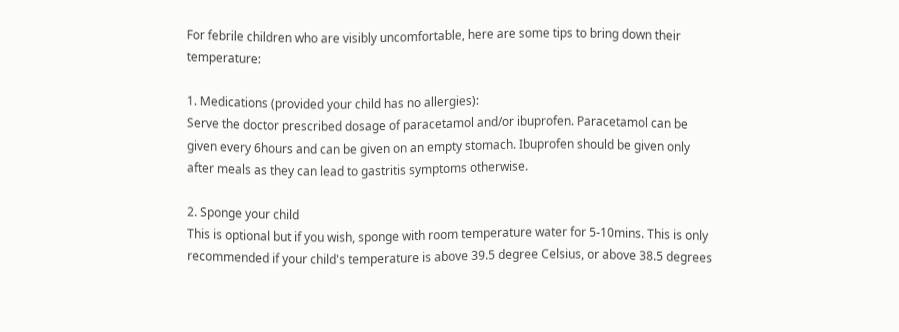For febrile children who are visibly uncomfortable, here are some tips to bring down their temperature:

1. Medications (provided your child has no allergies):
Serve the doctor prescribed dosage of paracetamol and/or ibuprofen. Paracetamol can be given every 6hours and can be given on an empty stomach. Ibuprofen should be given only after meals as they can lead to gastritis symptoms otherwise.

2. Sponge your child
This is optional but if you wish, sponge with room temperature water for 5-10mins. This is only recommended if your child's temperature is above 39.5 degree Celsius, or above 38.5 degrees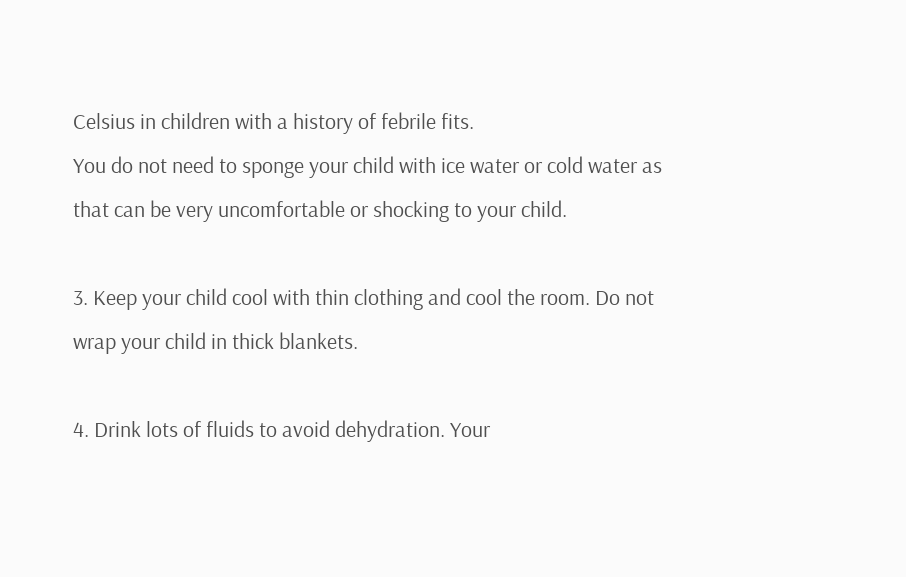Celsius in children with a history of febrile fits.
You do not need to sponge your child with ice water or cold water as that can be very uncomfortable or shocking to your child.

3. Keep your child cool with thin clothing and cool the room. Do not wrap your child in thick blankets.

4. Drink lots of fluids to avoid dehydration. Your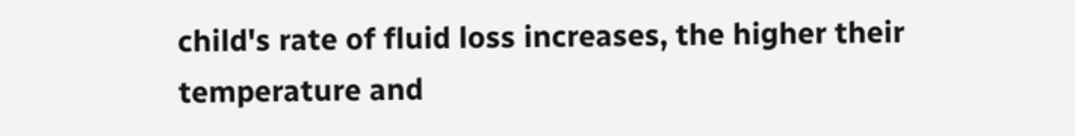child's rate of fluid loss increases, the higher their temperature and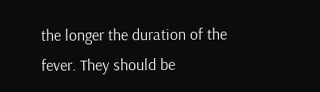the longer the duration of the fever. They should be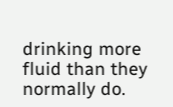drinking more fluid than they normally do.